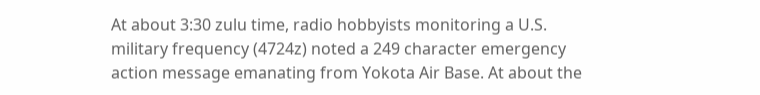At about 3:30 zulu time, radio hobbyists monitoring a U.S. military frequency (4724z) noted a 249 character emergency action message emanating from Yokota Air Base. At about the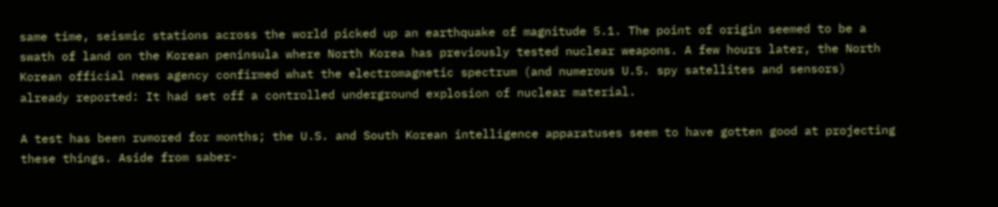same time, seismic stations across the world picked up an earthquake of magnitude 5.1. The point of origin seemed to be a swath of land on the Korean peninsula where North Korea has previously tested nuclear weapons. A few hours later, the North Korean official news agency confirmed what the electromagnetic spectrum (and numerous U.S. spy satellites and sensors) already reported: It had set off a controlled underground explosion of nuclear material.

A test has been rumored for months; the U.S. and South Korean intelligence apparatuses seem to have gotten good at projecting these things. Aside from saber-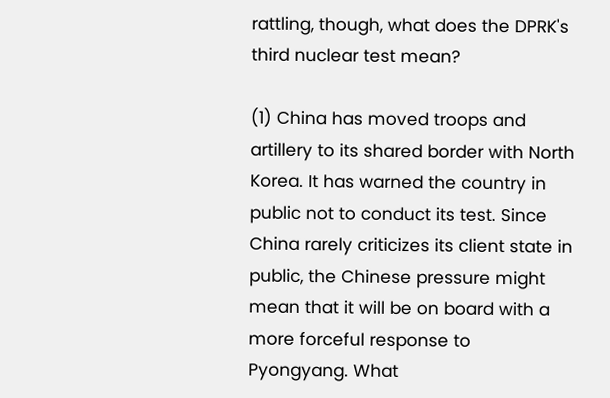rattling, though, what does the DPRK's third nuclear test mean?

(1) China has moved troops and artillery to its shared border with North Korea. It has warned the country in public not to conduct its test. Since China rarely criticizes its client state in public, the Chinese pressure might mean that it will be on board with a more forceful response to Pyongyang. What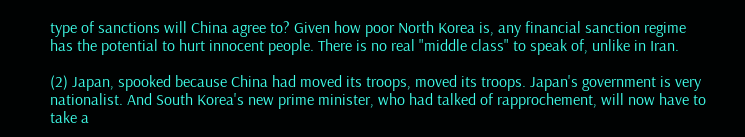type of sanctions will China agree to? Given how poor North Korea is, any financial sanction regime has the potential to hurt innocent people. There is no real "middle class" to speak of, unlike in Iran.

(2) Japan, spooked because China had moved its troops, moved its troops. Japan's government is very nationalist. And South Korea's new prime minister, who had talked of rapprochement, will now have to take a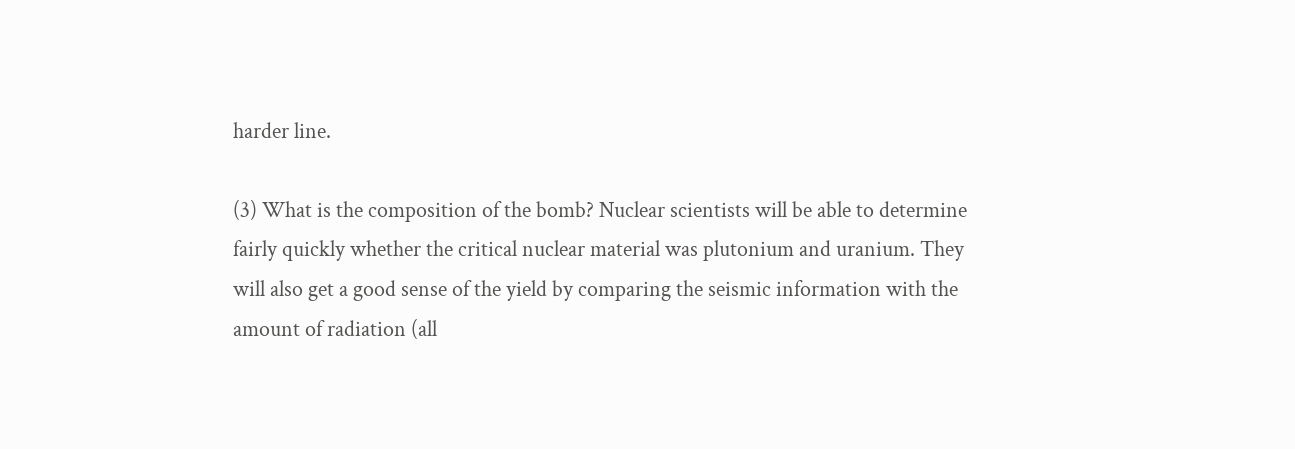harder line.

(3) What is the composition of the bomb? Nuclear scientists will be able to determine fairly quickly whether the critical nuclear material was plutonium and uranium. They will also get a good sense of the yield by comparing the seismic information with the amount of radiation (all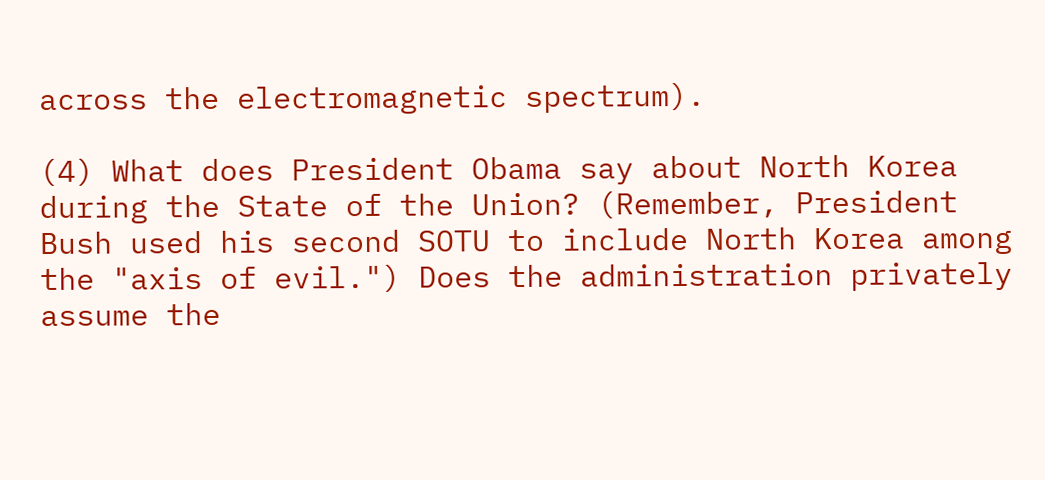across the electromagnetic spectrum).

(4) What does President Obama say about North Korea during the State of the Union? (Remember, President Bush used his second SOTU to include North Korea among the "axis of evil.") Does the administration privately assume the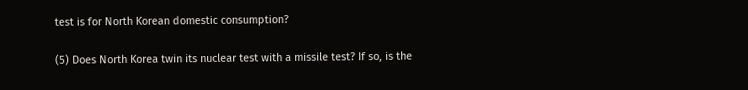test is for North Korean domestic consumption?

(5) Does North Korea twin its nuclear test with a missile test? If so, is the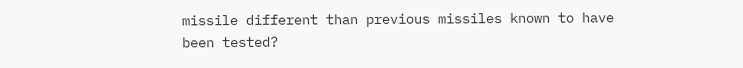missile different than previous missiles known to have been tested?